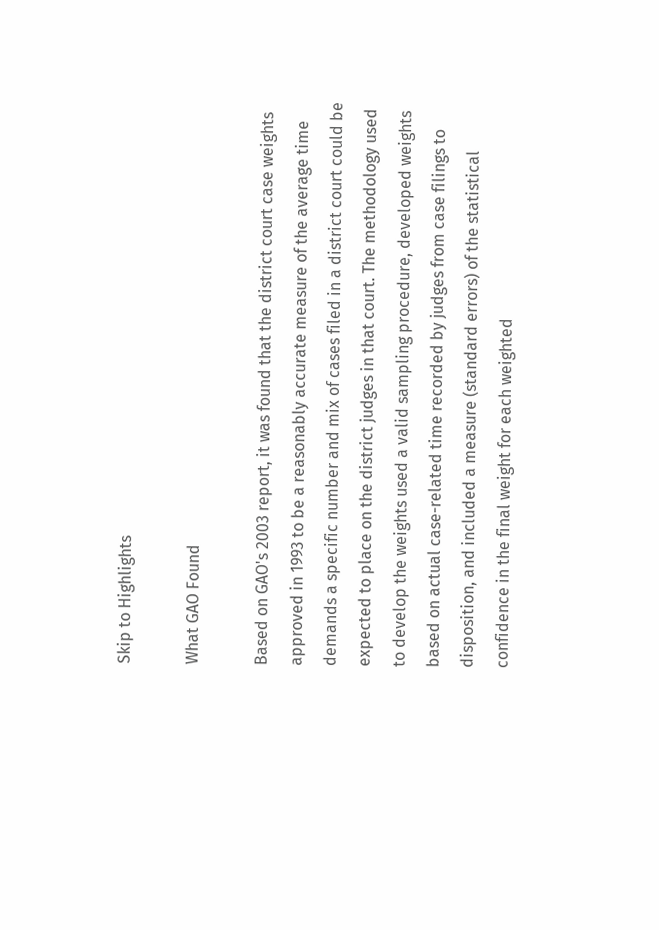Skip to Highlights

What GAO Found

Based on GAO's 2003 report, it was found that the district court case weights approved in 1993 to be a reasonably accurate measure of the average time demands a specific number and mix of cases filed in a district court could be expected to place on the district judges in that court. The methodology used to develop the weights used a valid sampling procedure, developed weights based on actual case-related time recorded by judges from case filings to disposition, and included a measure (standard errors) of the statistical confidence in the final weight for each weighted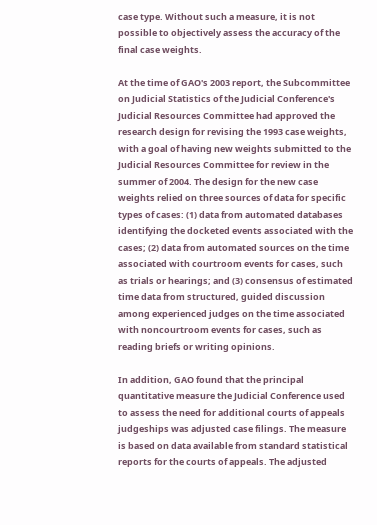case type. Without such a measure, it is not possible to objectively assess the accuracy of the final case weights.

At the time of GAO's 2003 report, the Subcommittee on Judicial Statistics of the Judicial Conference's Judicial Resources Committee had approved the research design for revising the 1993 case weights, with a goal of having new weights submitted to the Judicial Resources Committee for review in the summer of 2004. The design for the new case weights relied on three sources of data for specific types of cases: (1) data from automated databases identifying the docketed events associated with the cases; (2) data from automated sources on the time associated with courtroom events for cases, such as trials or hearings; and (3) consensus of estimated time data from structured, guided discussion among experienced judges on the time associated with noncourtroom events for cases, such as reading briefs or writing opinions.

In addition, GAO found that the principal quantitative measure the Judicial Conference used to assess the need for additional courts of appeals judgeships was adjusted case filings. The measure is based on data available from standard statistical reports for the courts of appeals. The adjusted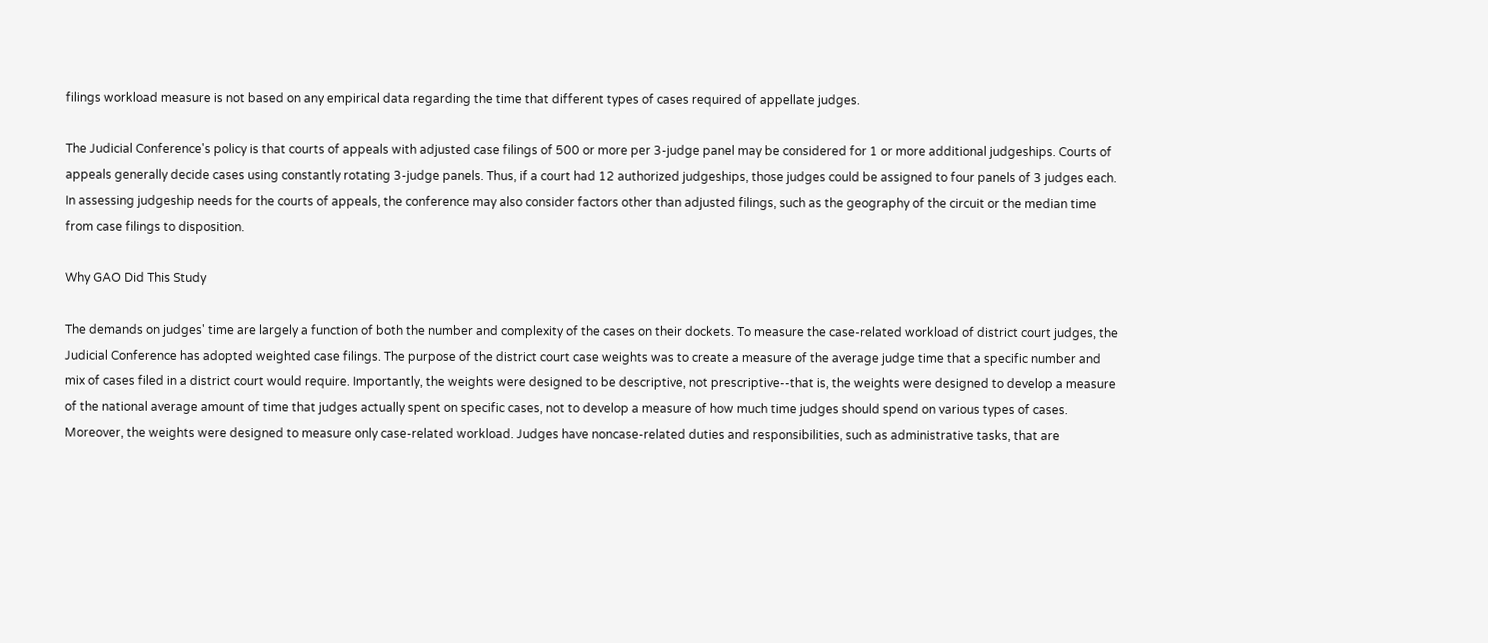filings workload measure is not based on any empirical data regarding the time that different types of cases required of appellate judges.

The Judicial Conference's policy is that courts of appeals with adjusted case filings of 500 or more per 3-judge panel may be considered for 1 or more additional judgeships. Courts of appeals generally decide cases using constantly rotating 3-judge panels. Thus, if a court had 12 authorized judgeships, those judges could be assigned to four panels of 3 judges each. In assessing judgeship needs for the courts of appeals, the conference may also consider factors other than adjusted filings, such as the geography of the circuit or the median time from case filings to disposition.

Why GAO Did This Study

The demands on judges' time are largely a function of both the number and complexity of the cases on their dockets. To measure the case-related workload of district court judges, the Judicial Conference has adopted weighted case filings. The purpose of the district court case weights was to create a measure of the average judge time that a specific number and mix of cases filed in a district court would require. Importantly, the weights were designed to be descriptive, not prescriptive--that is, the weights were designed to develop a measure of the national average amount of time that judges actually spent on specific cases, not to develop a measure of how much time judges should spend on various types of cases. Moreover, the weights were designed to measure only case-related workload. Judges have noncase-related duties and responsibilities, such as administrative tasks, that are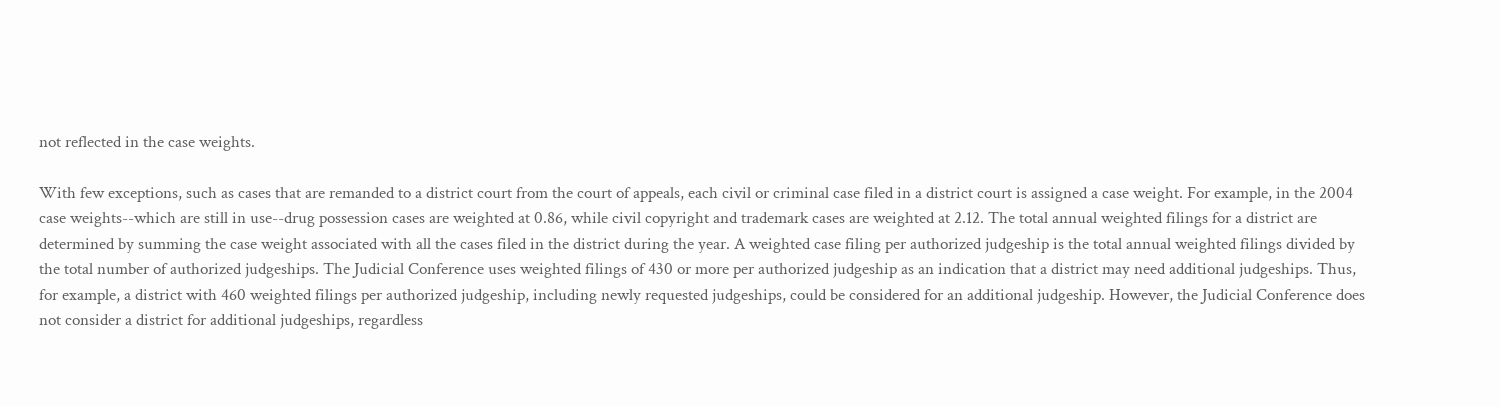not reflected in the case weights.

With few exceptions, such as cases that are remanded to a district court from the court of appeals, each civil or criminal case filed in a district court is assigned a case weight. For example, in the 2004 case weights--which are still in use--drug possession cases are weighted at 0.86, while civil copyright and trademark cases are weighted at 2.12. The total annual weighted filings for a district are determined by summing the case weight associated with all the cases filed in the district during the year. A weighted case filing per authorized judgeship is the total annual weighted filings divided by the total number of authorized judgeships. The Judicial Conference uses weighted filings of 430 or more per authorized judgeship as an indication that a district may need additional judgeships. Thus, for example, a district with 460 weighted filings per authorized judgeship, including newly requested judgeships, could be considered for an additional judgeship. However, the Judicial Conference does not consider a district for additional judgeships, regardless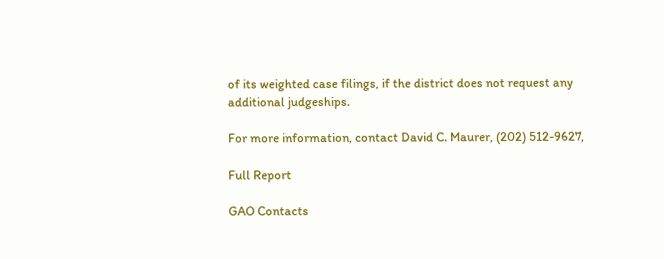of its weighted case filings, if the district does not request any additional judgeships.

For more information, contact David C. Maurer, (202) 512-9627,

Full Report

GAO Contacts